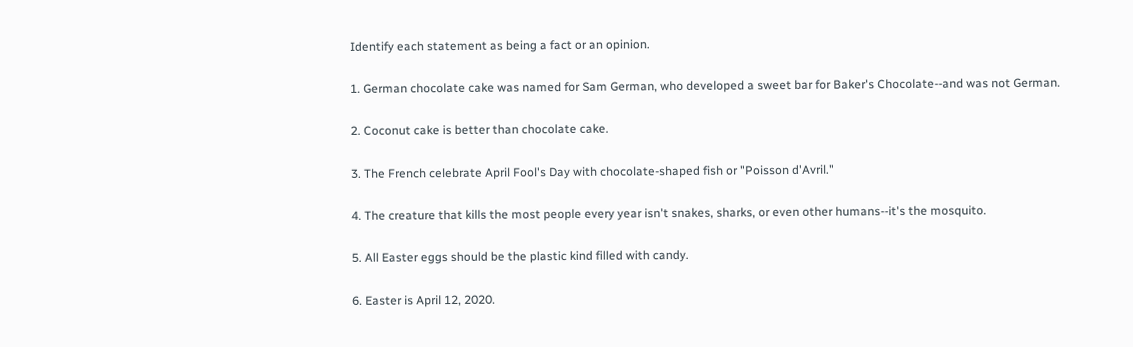Identify each statement as being a fact or an opinion.

1. German chocolate cake was named for Sam German, who developed a sweet bar for Baker's Chocolate--and was not German.

2. Coconut cake is better than chocolate cake.

3. The French celebrate April Fool's Day with chocolate-shaped fish or "Poisson d'Avril."

4. The creature that kills the most people every year isn't snakes, sharks, or even other humans--it's the mosquito.

5. All Easter eggs should be the plastic kind filled with candy.

6. Easter is April 12, 2020.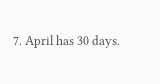7. April has 30 days.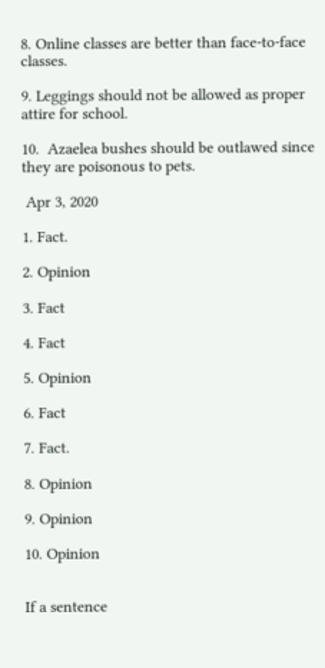8. Online classes are better than face-to-face classes.

9. Leggings should not be allowed as proper attire for school.

10.  Azaelea bushes should be outlawed since they are poisonous to pets.

 Apr 3, 2020

1. Fact.

2. Opinion

3. Fact

4. Fact

5. Opinion

6. Fact

7. Fact.

8. Opinion

9. Opinion

10. Opinion


If a sentence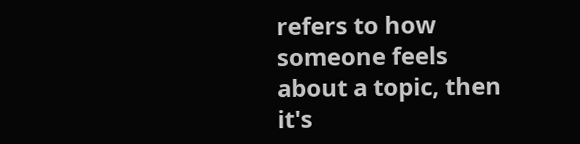refers to how someone feels about a topic, then it's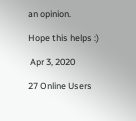an opinion.

Hope this helps :)

 Apr 3, 2020

27 Online Users